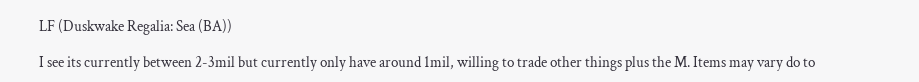LF (Duskwake Regalia: Sea (BA))

I see its currently between 2-3mil but currently only have around 1mil, willing to trade other things plus the M. Items may vary do to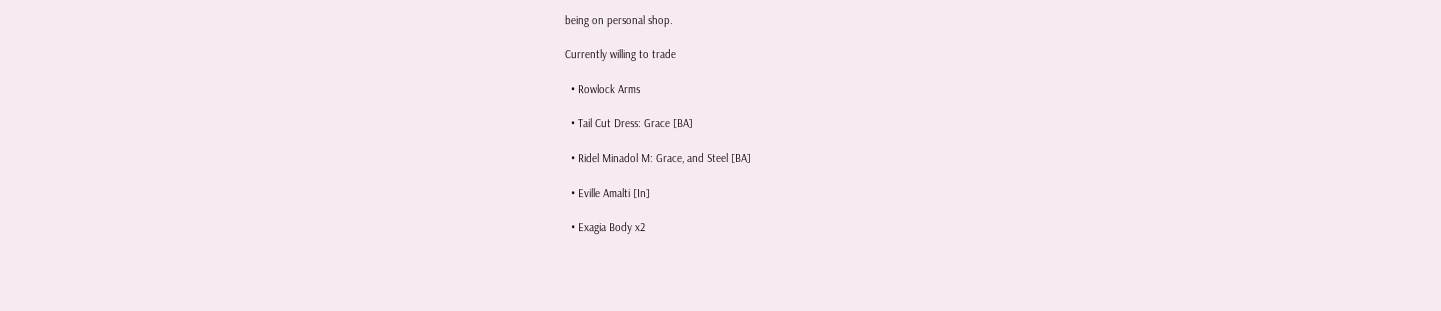being on personal shop.

Currently willing to trade

  • Rowlock Arms

  • Tail Cut Dress: Grace [BA]

  • Ridel Minadol M: Grace, and Steel [BA]

  • Eville Amalti [In]

  • Exagia Body x2